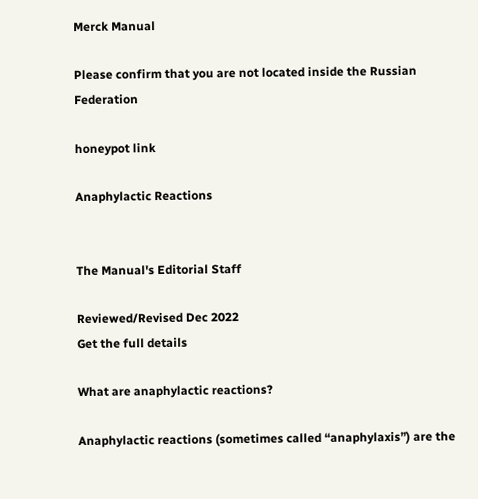Merck Manual

Please confirm that you are not located inside the Russian Federation

honeypot link

Anaphylactic Reactions


The Manual's Editorial Staff

Reviewed/Revised Dec 2022
Get the full details

What are anaphylactic reactions?

Anaphylactic reactions (sometimes called “anaphylaxis”) are the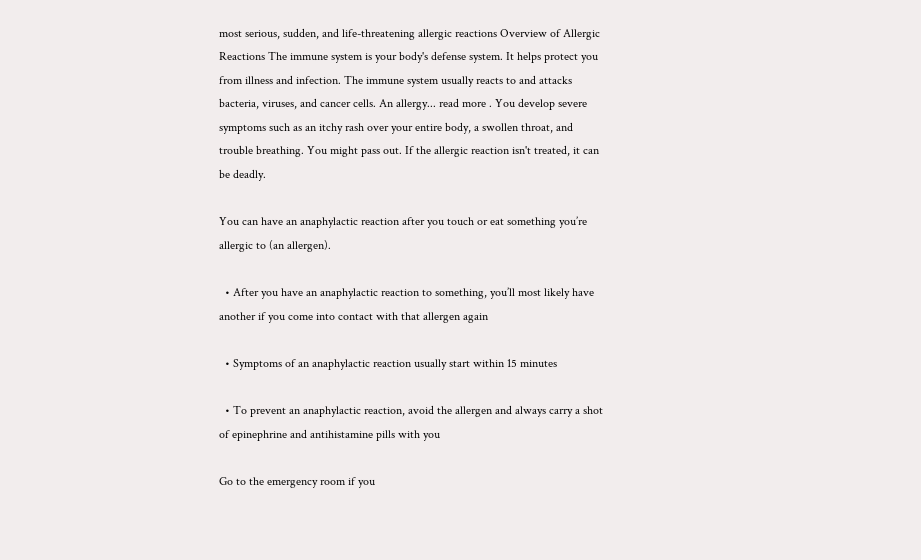most serious, sudden, and life-threatening allergic reactions Overview of Allergic Reactions The immune system is your body's defense system. It helps protect you from illness and infection. The immune system usually reacts to and attacks bacteria, viruses, and cancer cells. An allergy... read more . You develop severe symptoms such as an itchy rash over your entire body, a swollen throat, and trouble breathing. You might pass out. If the allergic reaction isn't treated, it can be deadly.

You can have an anaphylactic reaction after you touch or eat something you’re allergic to (an allergen).

  • After you have an anaphylactic reaction to something, you’ll most likely have another if you come into contact with that allergen again

  • Symptoms of an anaphylactic reaction usually start within 15 minutes

  • To prevent an anaphylactic reaction, avoid the allergen and always carry a shot of epinephrine and antihistamine pills with you

Go to the emergency room if you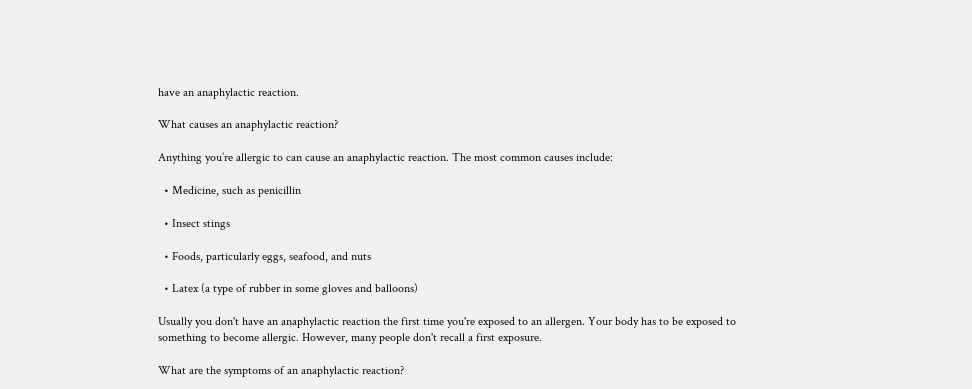have an anaphylactic reaction.

What causes an anaphylactic reaction?

Anything you’re allergic to can cause an anaphylactic reaction. The most common causes include:

  • Medicine, such as penicillin

  • Insect stings

  • Foods, particularly eggs, seafood, and nuts

  • Latex (a type of rubber in some gloves and balloons)

Usually you don't have an anaphylactic reaction the first time you're exposed to an allergen. Your body has to be exposed to something to become allergic. However, many people don't recall a first exposure.

What are the symptoms of an anaphylactic reaction?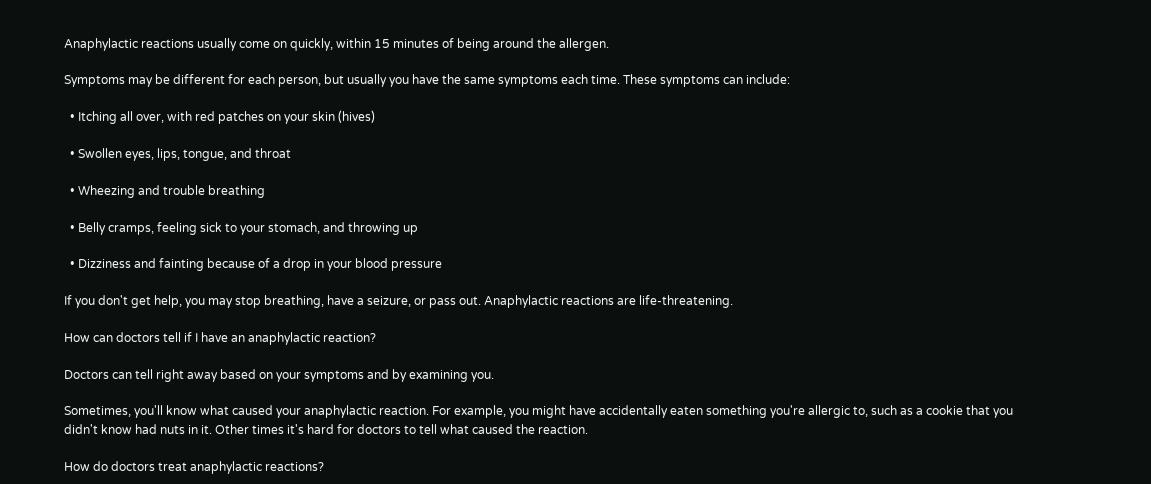Anaphylactic reactions usually come on quickly, within 15 minutes of being around the allergen.

Symptoms may be different for each person, but usually you have the same symptoms each time. These symptoms can include:

  • Itching all over, with red patches on your skin (hives)

  • Swollen eyes, lips, tongue, and throat

  • Wheezing and trouble breathing

  • Belly cramps, feeling sick to your stomach, and throwing up

  • Dizziness and fainting because of a drop in your blood pressure

If you don't get help, you may stop breathing, have a seizure, or pass out. Anaphylactic reactions are life-threatening.

How can doctors tell if I have an anaphylactic reaction?

Doctors can tell right away based on your symptoms and by examining you.

Sometimes, you'll know what caused your anaphylactic reaction. For example, you might have accidentally eaten something you're allergic to, such as a cookie that you didn't know had nuts in it. Other times it's hard for doctors to tell what caused the reaction.

How do doctors treat anaphylactic reactions?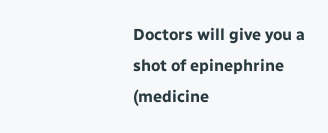Doctors will give you a shot of epinephrine (medicine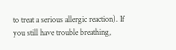to treat a serious allergic reaction). If you still have trouble breathing,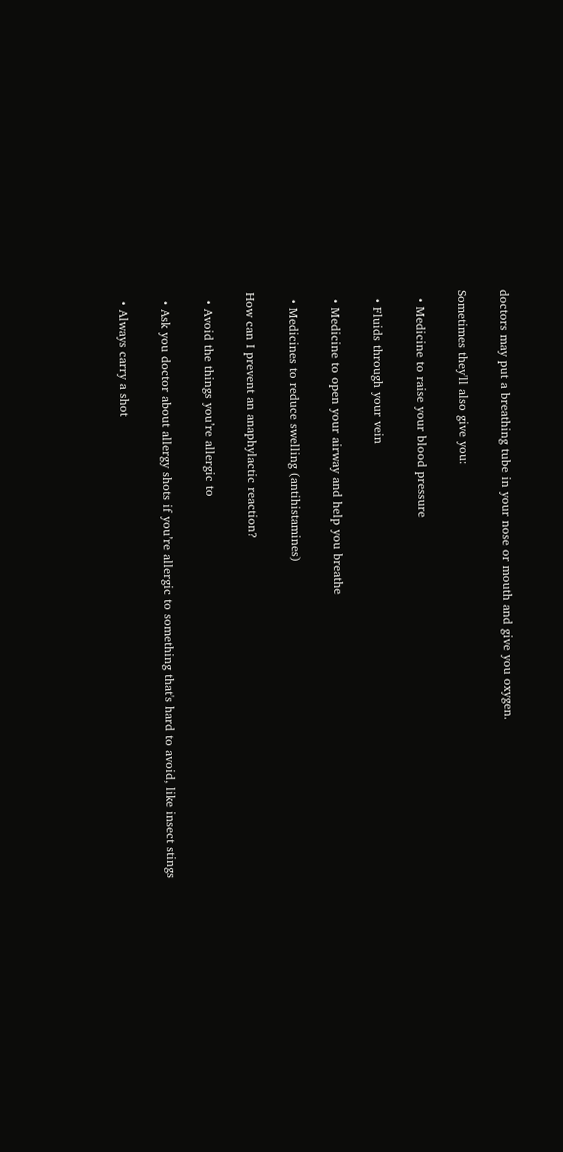doctors may put a breathing tube in your nose or mouth and give you oxygen.

Sometimes they'll also give you:

  • Medicine to raise your blood pressure

  • Fluids through your vein

  • Medicine to open your airway and help you breathe

  • Medicines to reduce swelling (antihistamines)

How can I prevent an anaphylactic reaction?

  • Avoid the things you’re allergic to

  • Ask you doctor about allergy shots if you’re allergic to something that's hard to avoid, like insect stings

  • Always carry a shot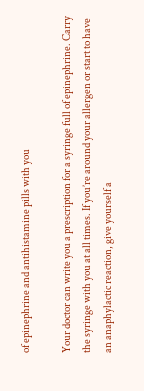of epinephrine and antihistamine pills with you

Your doctor can write you a prescription for a syringe full of epinephrine. Carry the syringe with you at all times. If you’re around your allergen or start to have an anaphylactic reaction, give yourself a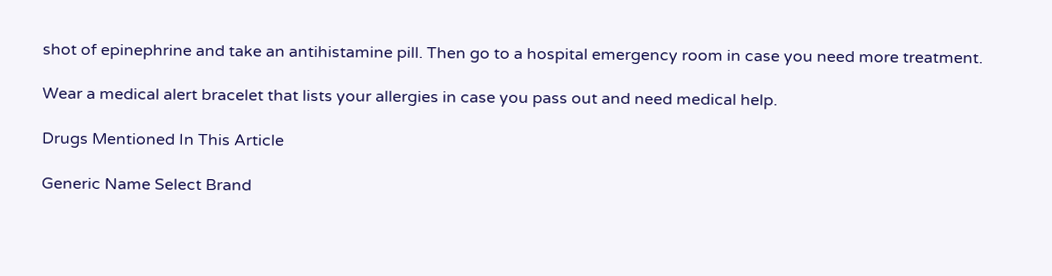shot of epinephrine and take an antihistamine pill. Then go to a hospital emergency room in case you need more treatment.

Wear a medical alert bracelet that lists your allergies in case you pass out and need medical help.

Drugs Mentioned In This Article

Generic Name Select Brand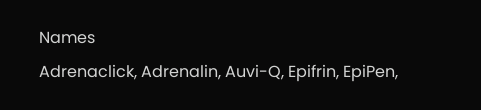Names
Adrenaclick, Adrenalin, Auvi-Q, Epifrin, EpiPen,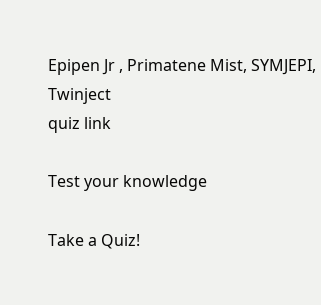Epipen Jr , Primatene Mist, SYMJEPI, Twinject
quiz link

Test your knowledge

Take a Quiz!